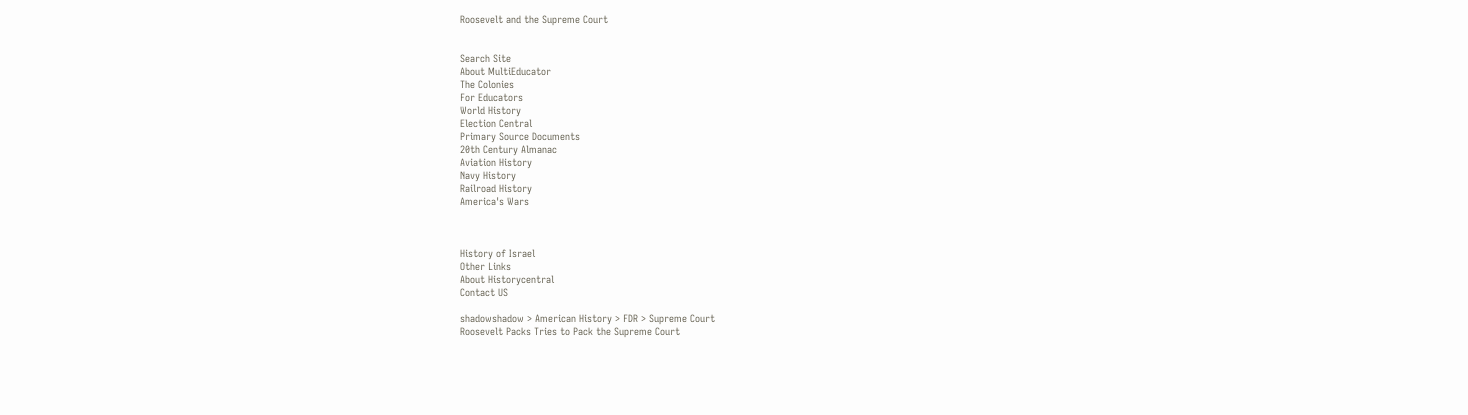Roosevelt and the Supreme Court


Search Site
About MultiEducator
The Colonies
For Educators
World History
Election Central
Primary Source Documents
20th Century Almanac
Aviation History
Navy History
Railroad History
America's Wars



History of Israel
Other Links
About Historycentral
Contact US

shadowshadow > American History > FDR > Supreme Court
Roosevelt Packs Tries to Pack the Supreme Court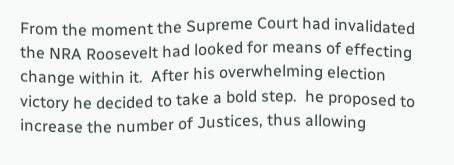From the moment the Supreme Court had invalidated the NRA Roosevelt had looked for means of effecting change within it.  After his overwhelming election victory he decided to take a bold step.  he proposed to increase the number of Justices, thus allowing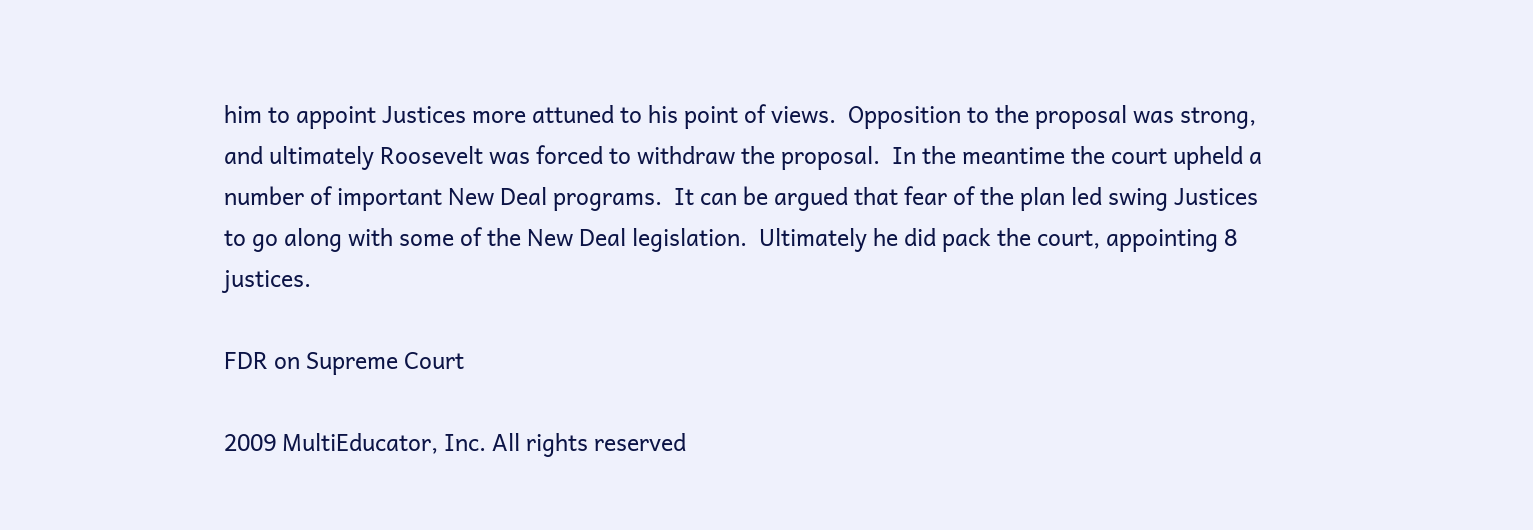him to appoint Justices more attuned to his point of views.  Opposition to the proposal was strong, and ultimately Roosevelt was forced to withdraw the proposal.  In the meantime the court upheld a number of important New Deal programs.  It can be argued that fear of the plan led swing Justices to go along with some of the New Deal legislation.  Ultimately he did pack the court, appointing 8 justices.

FDR on Supreme Court

2009 MultiEducator, Inc. All rights reserved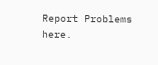Report Problems here.